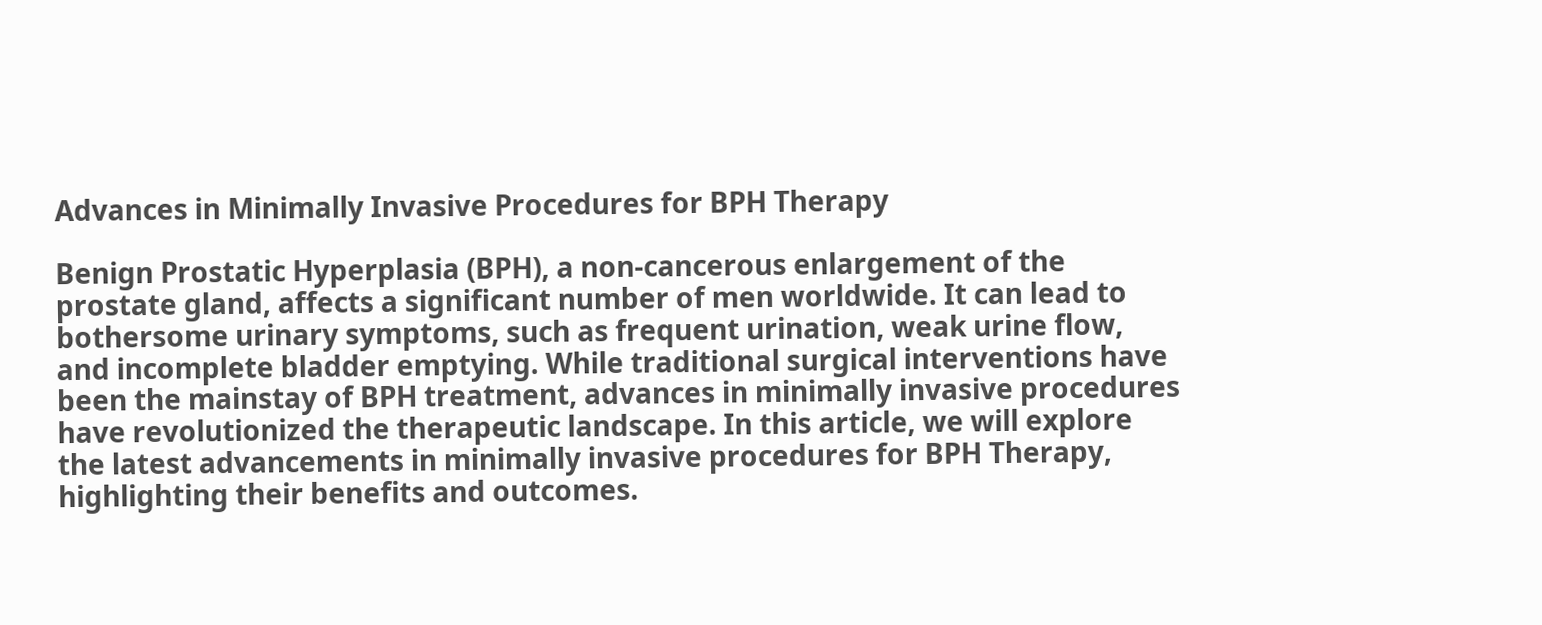Advances in Minimally Invasive Procedures for BPH Therapy

Benign Prostatic Hyperplasia (BPH), a non-cancerous enlargement of the prostate gland, affects a significant number of men worldwide. It can lead to bothersome urinary symptoms, such as frequent urination, weak urine flow, and incomplete bladder emptying. While traditional surgical interventions have been the mainstay of BPH treatment, advances in minimally invasive procedures have revolutionized the therapeutic landscape. In this article, we will explore the latest advancements in minimally invasive procedures for BPH Therapy, highlighting their benefits and outcomes.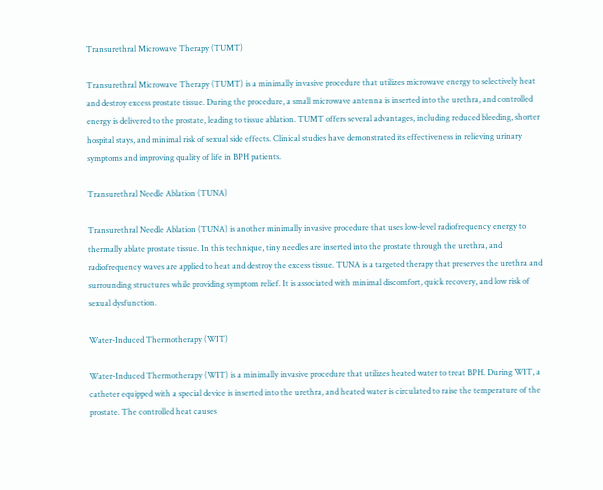Transurethral Microwave Therapy (TUMT)

Transurethral Microwave Therapy (TUMT) is a minimally invasive procedure that utilizes microwave energy to selectively heat and destroy excess prostate tissue. During the procedure, a small microwave antenna is inserted into the urethra, and controlled energy is delivered to the prostate, leading to tissue ablation. TUMT offers several advantages, including reduced bleeding, shorter hospital stays, and minimal risk of sexual side effects. Clinical studies have demonstrated its effectiveness in relieving urinary symptoms and improving quality of life in BPH patients.

Transurethral Needle Ablation (TUNA)

Transurethral Needle Ablation (TUNA) is another minimally invasive procedure that uses low-level radiofrequency energy to thermally ablate prostate tissue. In this technique, tiny needles are inserted into the prostate through the urethra, and radiofrequency waves are applied to heat and destroy the excess tissue. TUNA is a targeted therapy that preserves the urethra and surrounding structures while providing symptom relief. It is associated with minimal discomfort, quick recovery, and low risk of sexual dysfunction.

Water-Induced Thermotherapy (WIT)

Water-Induced Thermotherapy (WIT) is a minimally invasive procedure that utilizes heated water to treat BPH. During WIT, a catheter equipped with a special device is inserted into the urethra, and heated water is circulated to raise the temperature of the prostate. The controlled heat causes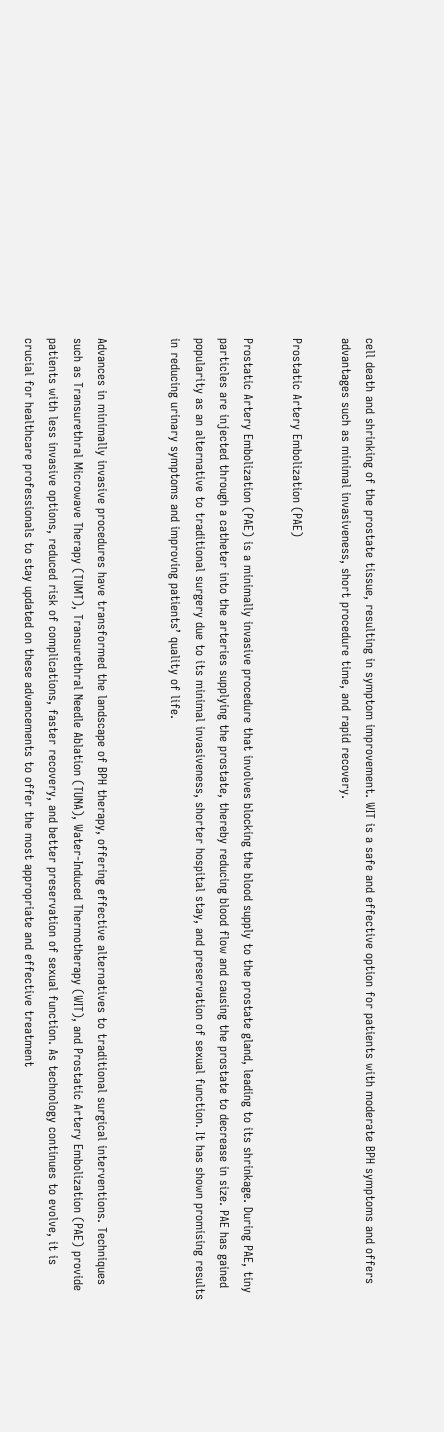cell death and shrinking of the prostate tissue, resulting in symptom improvement. WIT is a safe and effective option for patients with moderate BPH symptoms and offers advantages such as minimal invasiveness, short procedure time, and rapid recovery.

Prostatic Artery Embolization (PAE)

Prostatic Artery Embolization (PAE) is a minimally invasive procedure that involves blocking the blood supply to the prostate gland, leading to its shrinkage. During PAE, tiny particles are injected through a catheter into the arteries supplying the prostate, thereby reducing blood flow and causing the prostate to decrease in size. PAE has gained popularity as an alternative to traditional surgery due to its minimal invasiveness, shorter hospital stay, and preservation of sexual function. It has shown promising results in reducing urinary symptoms and improving patients’ quality of life.


Advances in minimally invasive procedures have transformed the landscape of BPH therapy, offering effective alternatives to traditional surgical interventions. Techniques such as Transurethral Microwave Therapy (TUMT), Transurethral Needle Ablation (TUNA), Water-Induced Thermotherapy (WIT), and Prostatic Artery Embolization (PAE) provide patients with less invasive options, reduced risk of complications, faster recovery, and better preservation of sexual function. As technology continues to evolve, it is crucial for healthcare professionals to stay updated on these advancements to offer the most appropriate and effective treatment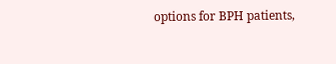options for BPH patients,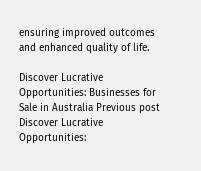ensuring improved outcomes and enhanced quality of life.

Discover Lucrative Opportunities: Businesses for Sale in Australia Previous post Discover Lucrative Opportunities: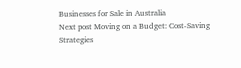Businesses for Sale in Australia
Next post Moving on a Budget: Cost-Saving Strategies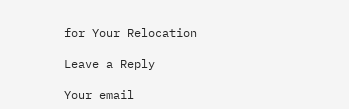for Your Relocation

Leave a Reply

Your email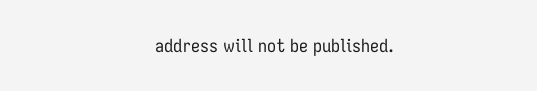address will not be published.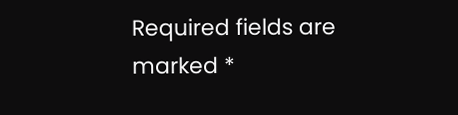Required fields are marked *